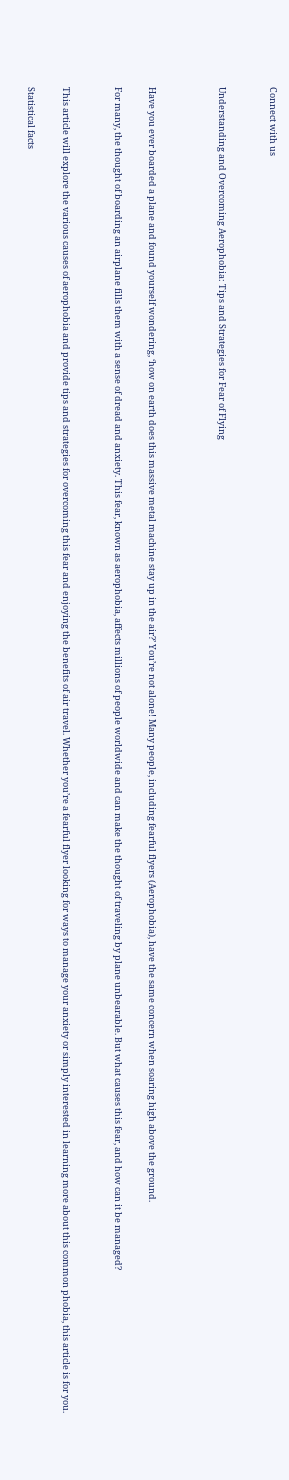Connect with us


Understanding and Overcoming Aerophobia: Tips and Strategies for Fear of Flying



Have you ever boarded a plane and found yourself wondering, ‘how on earth does this massive metal machine stay up in the air?’ You’re not alone! Many people, including fearful flyers (Aerophobia), have the same concern when soaring high above the ground.

For many, the thought of boarding an airplane fills them with a sense of dread and anxiety. This fear, known as aerophobia, affects millions of people worldwide and can make the thought of traveling by plane unbearable. But what causes this fear, and how can it be managed?


This article will explore the various causes of aerophobia and provide tips and strategies for overcoming this fear and enjoying the benefits of air travel. Whether you’re a fearful flyer looking for ways to manage your anxiety or simply interested in learning more about this common phobia, this article is for you.

Statistical facts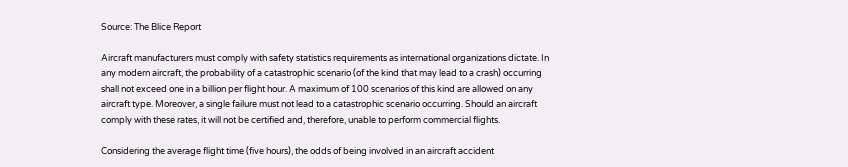Source: The Blice Report

Aircraft manufacturers must comply with safety statistics requirements as international organizations dictate. In any modern aircraft, the probability of a catastrophic scenario (of the kind that may lead to a crash) occurring shall not exceed one in a billion per flight hour. A maximum of 100 scenarios of this kind are allowed on any aircraft type. Moreover, a single failure must not lead to a catastrophic scenario occurring. Should an aircraft comply with these rates, it will not be certified and, therefore, unable to perform commercial flights.

Considering the average flight time (five hours), the odds of being involved in an aircraft accident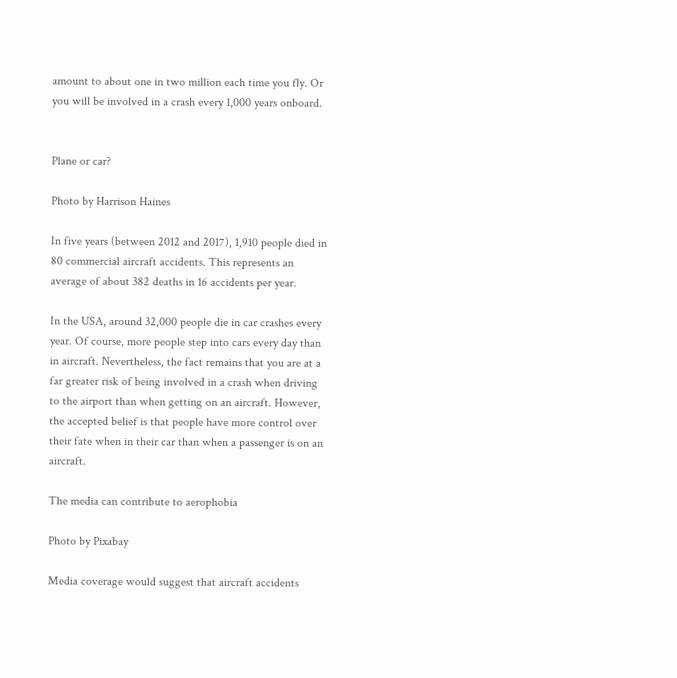amount to about one in two million each time you fly. Or you will be involved in a crash every 1,000 years onboard.


Plane or car?

Photo by Harrison Haines

In five years (between 2012 and 2017), 1,910 people died in 80 commercial aircraft accidents. This represents an average of about 382 deaths in 16 accidents per year.

In the USA, around 32,000 people die in car crashes every year. Of course, more people step into cars every day than in aircraft. Nevertheless, the fact remains that you are at a far greater risk of being involved in a crash when driving to the airport than when getting on an aircraft. However, the accepted belief is that people have more control over their fate when in their car than when a passenger is on an aircraft.

The media can contribute to aerophobia

Photo by Pixabay

Media coverage would suggest that aircraft accidents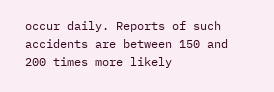occur daily. Reports of such accidents are between 150 and 200 times more likely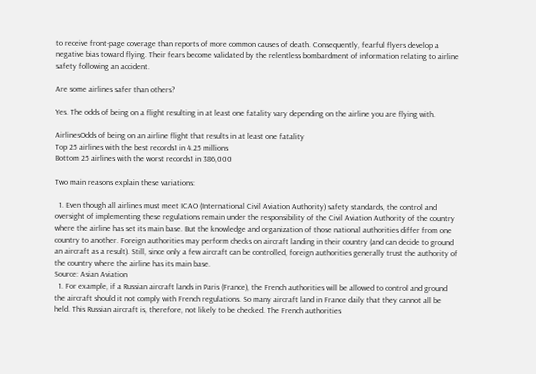to receive front-page coverage than reports of more common causes of death. Consequently, fearful flyers develop a negative bias toward flying. Their fears become validated by the relentless bombardment of information relating to airline safety following an accident.

Are some airlines safer than others?

Yes. The odds of being on a flight resulting in at least one fatality vary depending on the airline you are flying with.

AirlinesOdds of being on an airline flight that results in at least one fatality
Top 25 airlines with the best records1 in 4.25 millions
Bottom 25 airlines with the worst records1 in 386,000

Two main reasons explain these variations:

  1. Even though all airlines must meet ICAO (International Civil Aviation Authority) safety standards, the control and oversight of implementing these regulations remain under the responsibility of the Civil Aviation Authority of the country where the airline has set its main base. But the knowledge and organization of those national authorities differ from one country to another. Foreign authorities may perform checks on aircraft landing in their country (and can decide to ground an aircraft as a result). Still, since only a few aircraft can be controlled, foreign authorities generally trust the authority of the country where the airline has its main base.
Source: Asian Aviation
  1. For example, if a Russian aircraft lands in Paris (France), the French authorities will be allowed to control and ground the aircraft should it not comply with French regulations. So many aircraft land in France daily that they cannot all be held. This Russian aircraft is, therefore, not likely to be checked. The French authorities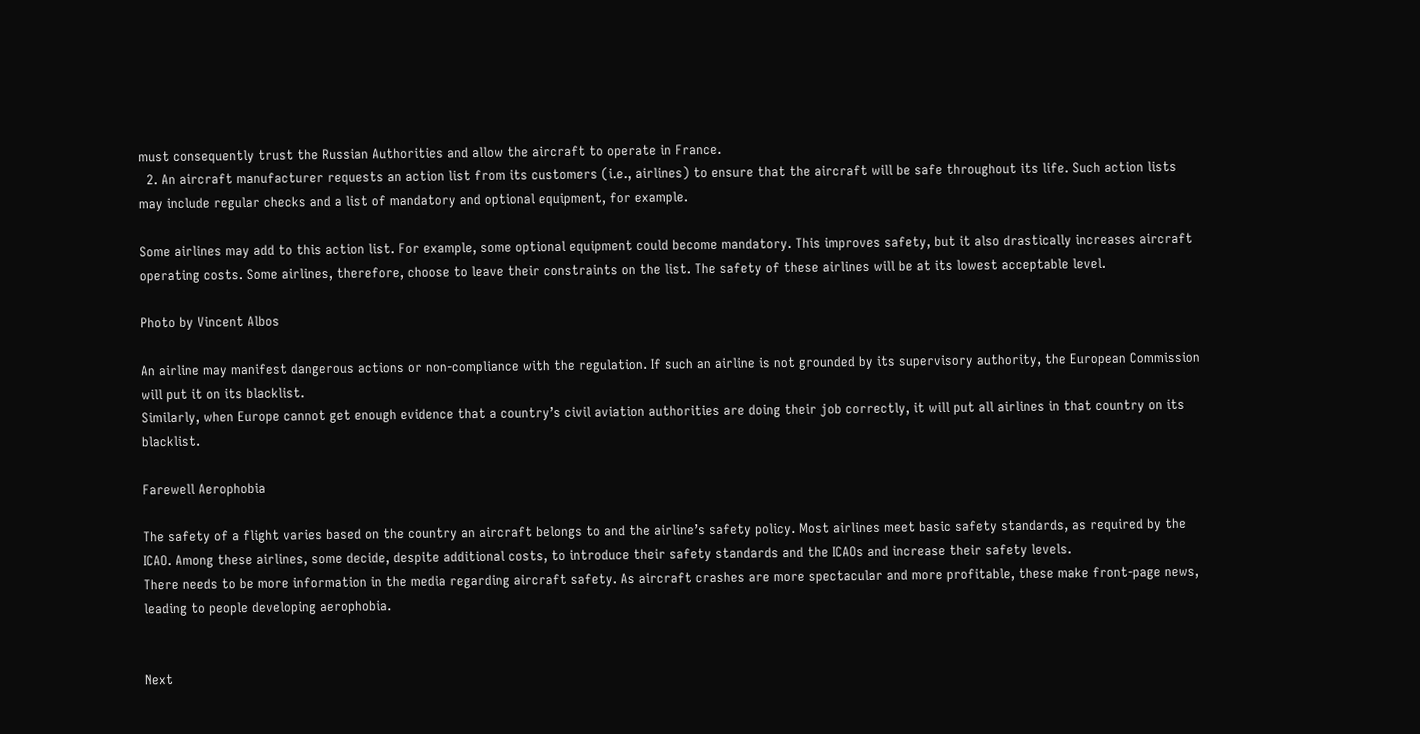must consequently trust the Russian Authorities and allow the aircraft to operate in France.
  2. An aircraft manufacturer requests an action list from its customers (i.e., airlines) to ensure that the aircraft will be safe throughout its life. Such action lists may include regular checks and a list of mandatory and optional equipment, for example.

Some airlines may add to this action list. For example, some optional equipment could become mandatory. This improves safety, but it also drastically increases aircraft operating costs. Some airlines, therefore, choose to leave their constraints on the list. The safety of these airlines will be at its lowest acceptable level.

Photo by Vincent Albos

An airline may manifest dangerous actions or non-compliance with the regulation. If such an airline is not grounded by its supervisory authority, the European Commission will put it on its blacklist.
Similarly, when Europe cannot get enough evidence that a country’s civil aviation authorities are doing their job correctly, it will put all airlines in that country on its blacklist.

Farewell Aerophobia

The safety of a flight varies based on the country an aircraft belongs to and the airline’s safety policy. Most airlines meet basic safety standards, as required by the ICAO. Among these airlines, some decide, despite additional costs, to introduce their safety standards and the ICAOs and increase their safety levels.
There needs to be more information in the media regarding aircraft safety. As aircraft crashes are more spectacular and more profitable, these make front-page news, leading to people developing aerophobia.


Next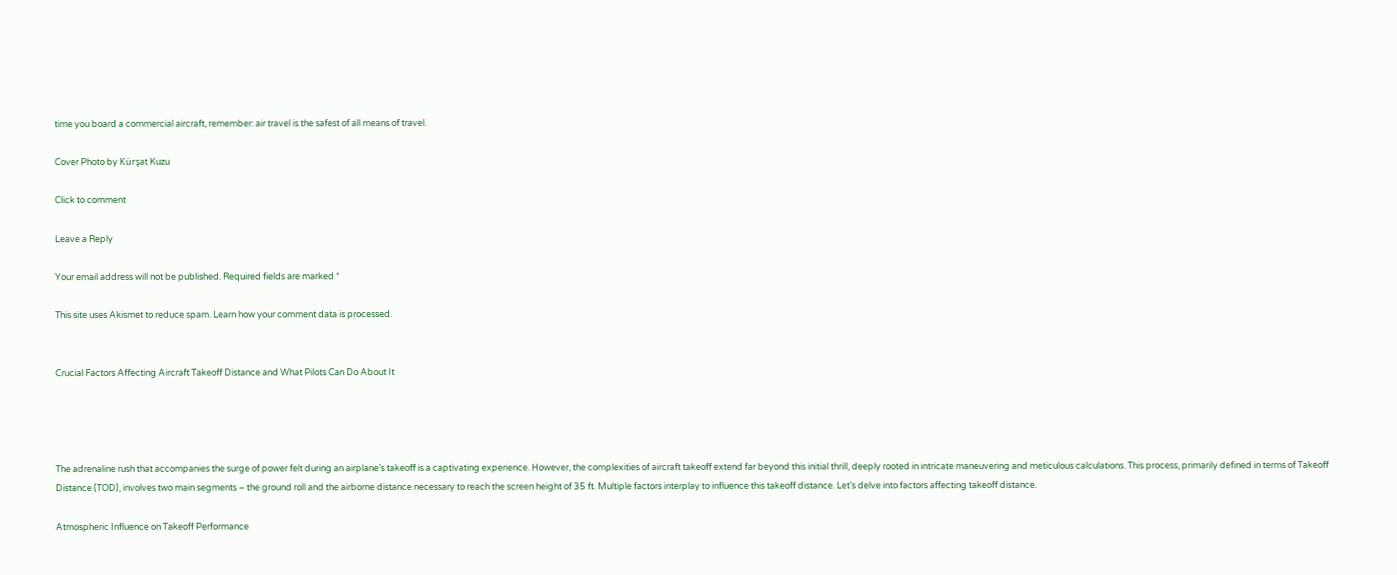time you board a commercial aircraft, remember: air travel is the safest of all means of travel.

Cover Photo by Kürşat Kuzu

Click to comment

Leave a Reply

Your email address will not be published. Required fields are marked *

This site uses Akismet to reduce spam. Learn how your comment data is processed.


Crucial Factors Affecting Aircraft Takeoff Distance and What Pilots Can Do About It




The adrenaline rush that accompanies the surge of power felt during an airplane’s takeoff is a captivating experience. However, the complexities of aircraft takeoff extend far beyond this initial thrill, deeply rooted in intricate maneuvering and meticulous calculations. This process, primarily defined in terms of Takeoff Distance (TOD), involves two main segments – the ground roll and the airborne distance necessary to reach the screen height of 35 ft. Multiple factors interplay to influence this takeoff distance. Let’s delve into factors affecting takeoff distance.

Atmospheric Influence on Takeoff Performance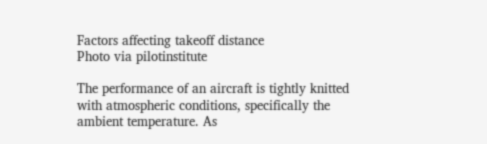Factors affecting takeoff distance
Photo via pilotinstitute

The performance of an aircraft is tightly knitted with atmospheric conditions, specifically the ambient temperature. As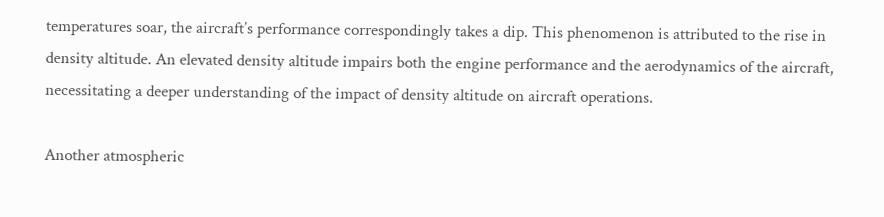temperatures soar, the aircraft’s performance correspondingly takes a dip. This phenomenon is attributed to the rise in density altitude. An elevated density altitude impairs both the engine performance and the aerodynamics of the aircraft, necessitating a deeper understanding of the impact of density altitude on aircraft operations.

Another atmospheric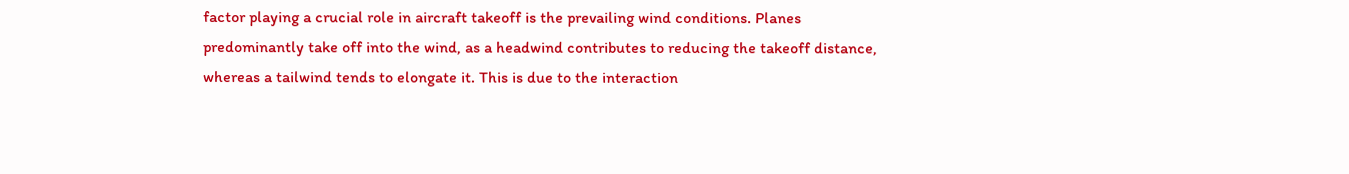factor playing a crucial role in aircraft takeoff is the prevailing wind conditions. Planes predominantly take off into the wind, as a headwind contributes to reducing the takeoff distance, whereas a tailwind tends to elongate it. This is due to the interaction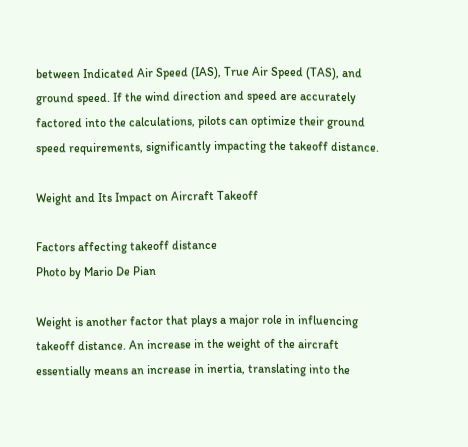between Indicated Air Speed (IAS), True Air Speed (TAS), and ground speed. If the wind direction and speed are accurately factored into the calculations, pilots can optimize their ground speed requirements, significantly impacting the takeoff distance.

Weight and Its Impact on Aircraft Takeoff

Factors affecting takeoff distance
Photo by Mario De Pian

Weight is another factor that plays a major role in influencing takeoff distance. An increase in the weight of the aircraft essentially means an increase in inertia, translating into the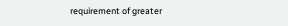requirement of greater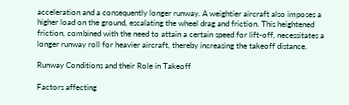acceleration and a consequently longer runway. A weightier aircraft also imposes a higher load on the ground, escalating the wheel drag and friction. This heightened friction, combined with the need to attain a certain speed for lift-off, necessitates a longer runway roll for heavier aircraft, thereby increasing the takeoff distance.

Runway Conditions and their Role in Takeoff

Factors affecting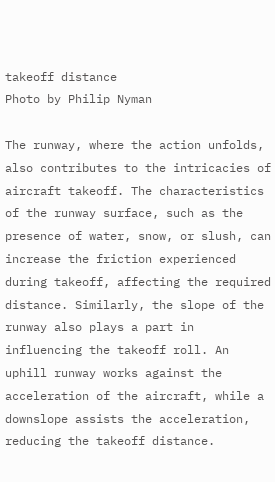takeoff distance
Photo by Philip Nyman

The runway, where the action unfolds, also contributes to the intricacies of aircraft takeoff. The characteristics of the runway surface, such as the presence of water, snow, or slush, can increase the friction experienced during takeoff, affecting the required distance. Similarly, the slope of the runway also plays a part in influencing the takeoff roll. An uphill runway works against the acceleration of the aircraft, while a downslope assists the acceleration, reducing the takeoff distance.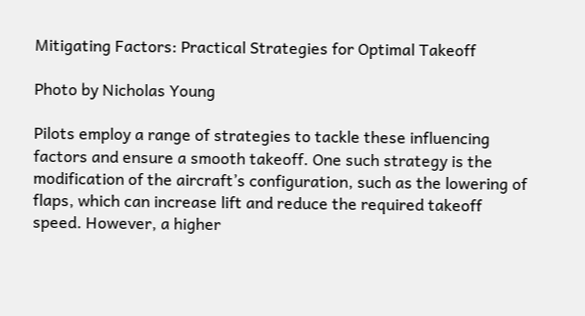Mitigating Factors: Practical Strategies for Optimal Takeoff

Photo by Nicholas Young

Pilots employ a range of strategies to tackle these influencing factors and ensure a smooth takeoff. One such strategy is the modification of the aircraft’s configuration, such as the lowering of flaps, which can increase lift and reduce the required takeoff speed. However, a higher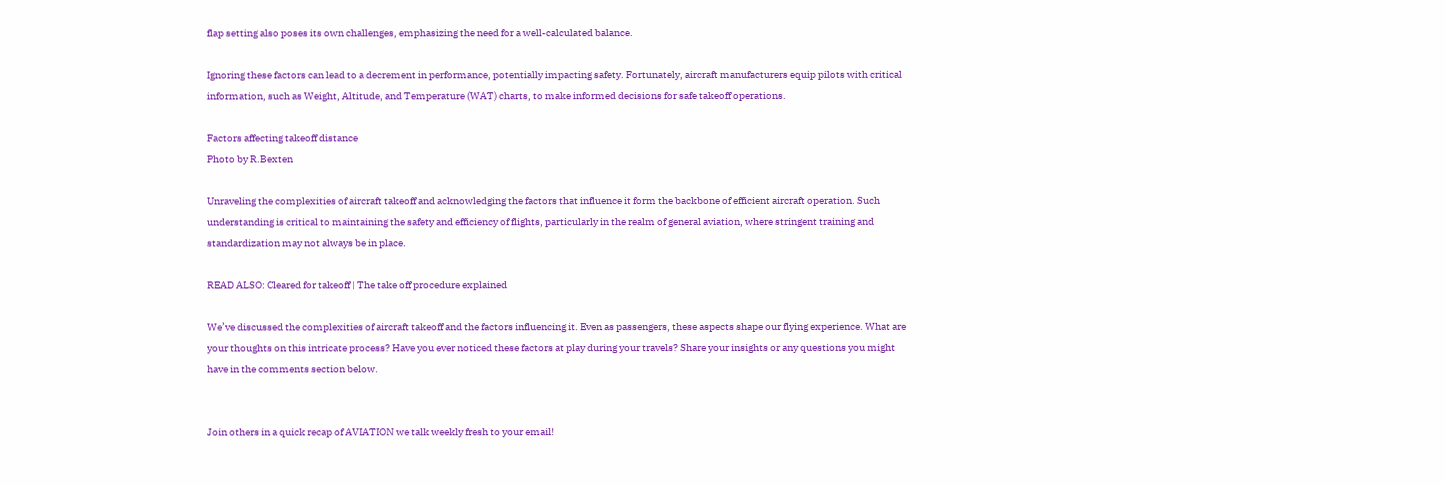flap setting also poses its own challenges, emphasizing the need for a well-calculated balance.

Ignoring these factors can lead to a decrement in performance, potentially impacting safety. Fortunately, aircraft manufacturers equip pilots with critical information, such as Weight, Altitude, and Temperature (WAT) charts, to make informed decisions for safe takeoff operations.

Factors affecting takeoff distance
Photo by R.Bexten

Unraveling the complexities of aircraft takeoff and acknowledging the factors that influence it form the backbone of efficient aircraft operation. Such understanding is critical to maintaining the safety and efficiency of flights, particularly in the realm of general aviation, where stringent training and standardization may not always be in place.

READ ALSO: Cleared for takeoff | The take off procedure explained

We’ve discussed the complexities of aircraft takeoff and the factors influencing it. Even as passengers, these aspects shape our flying experience. What are your thoughts on this intricate process? Have you ever noticed these factors at play during your travels? Share your insights or any questions you might have in the comments section below.


Join others in a quick recap of AVIATION we talk weekly fresh to your email!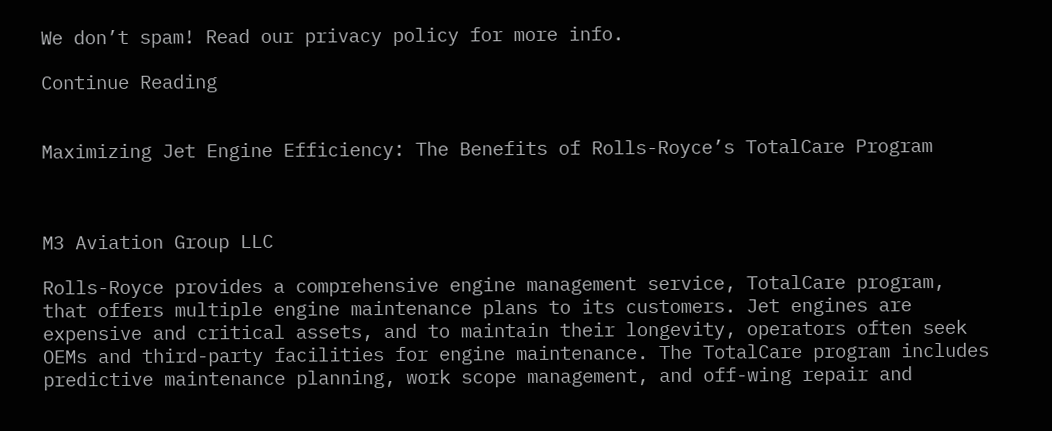We don’t spam! Read our privacy policy for more info.

Continue Reading


Maximizing Jet Engine Efficiency: The Benefits of Rolls-Royce’s TotalCare Program



M3 Aviation Group LLC

Rolls-Royce provides a comprehensive engine management service, TotalCare program, that offers multiple engine maintenance plans to its customers. Jet engines are expensive and critical assets, and to maintain their longevity, operators often seek OEMs and third-party facilities for engine maintenance. The TotalCare program includes predictive maintenance planning, work scope management, and off-wing repair and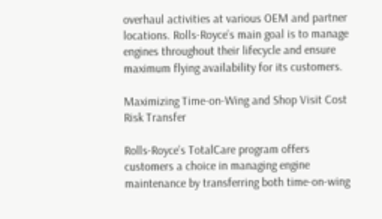overhaul activities at various OEM and partner locations. Rolls-Royce’s main goal is to manage engines throughout their lifecycle and ensure maximum flying availability for its customers.

Maximizing Time-on-Wing and Shop Visit Cost Risk Transfer

Rolls-Royce’s TotalCare program offers customers a choice in managing engine maintenance by transferring both time-on-wing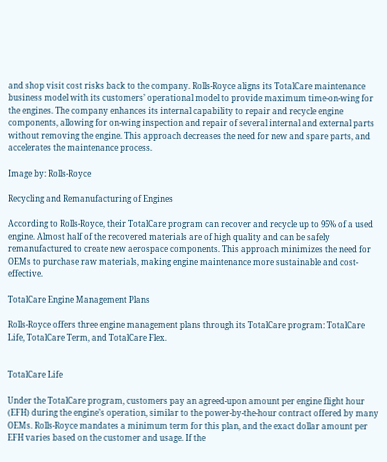and shop visit cost risks back to the company. Rolls-Royce aligns its TotalCare maintenance business model with its customers’ operational model to provide maximum time-on-wing for the engines. The company enhances its internal capability to repair and recycle engine components, allowing for on-wing inspection and repair of several internal and external parts without removing the engine. This approach decreases the need for new and spare parts, and accelerates the maintenance process.

Image by: Rolls-Royce

Recycling and Remanufacturing of Engines

According to Rolls-Royce, their TotalCare program can recover and recycle up to 95% of a used engine. Almost half of the recovered materials are of high quality and can be safely remanufactured to create new aerospace components. This approach minimizes the need for OEMs to purchase raw materials, making engine maintenance more sustainable and cost-effective.

TotalCare Engine Management Plans

Rolls-Royce offers three engine management plans through its TotalCare program: TotalCare Life, TotalCare Term, and TotalCare Flex.


TotalCare Life

Under the TotalCare program, customers pay an agreed-upon amount per engine flight hour (EFH) during the engine’s operation, similar to the power-by-the-hour contract offered by many OEMs. Rolls-Royce mandates a minimum term for this plan, and the exact dollar amount per EFH varies based on the customer and usage. If the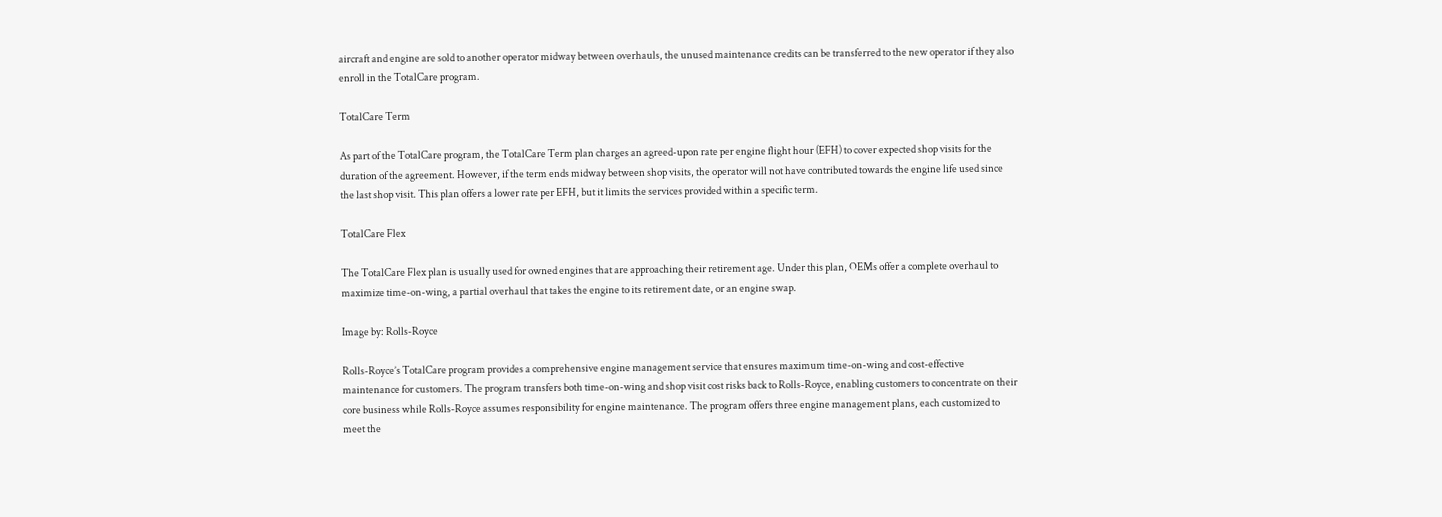aircraft and engine are sold to another operator midway between overhauls, the unused maintenance credits can be transferred to the new operator if they also enroll in the TotalCare program.

TotalCare Term

As part of the TotalCare program, the TotalCare Term plan charges an agreed-upon rate per engine flight hour (EFH) to cover expected shop visits for the duration of the agreement. However, if the term ends midway between shop visits, the operator will not have contributed towards the engine life used since the last shop visit. This plan offers a lower rate per EFH, but it limits the services provided within a specific term.

TotalCare Flex

The TotalCare Flex plan is usually used for owned engines that are approaching their retirement age. Under this plan, OEMs offer a complete overhaul to maximize time-on-wing, a partial overhaul that takes the engine to its retirement date, or an engine swap.

Image by: Rolls-Royce

Rolls-Royce’s TotalCare program provides a comprehensive engine management service that ensures maximum time-on-wing and cost-effective maintenance for customers. The program transfers both time-on-wing and shop visit cost risks back to Rolls-Royce, enabling customers to concentrate on their core business while Rolls-Royce assumes responsibility for engine maintenance. The program offers three engine management plans, each customized to meet the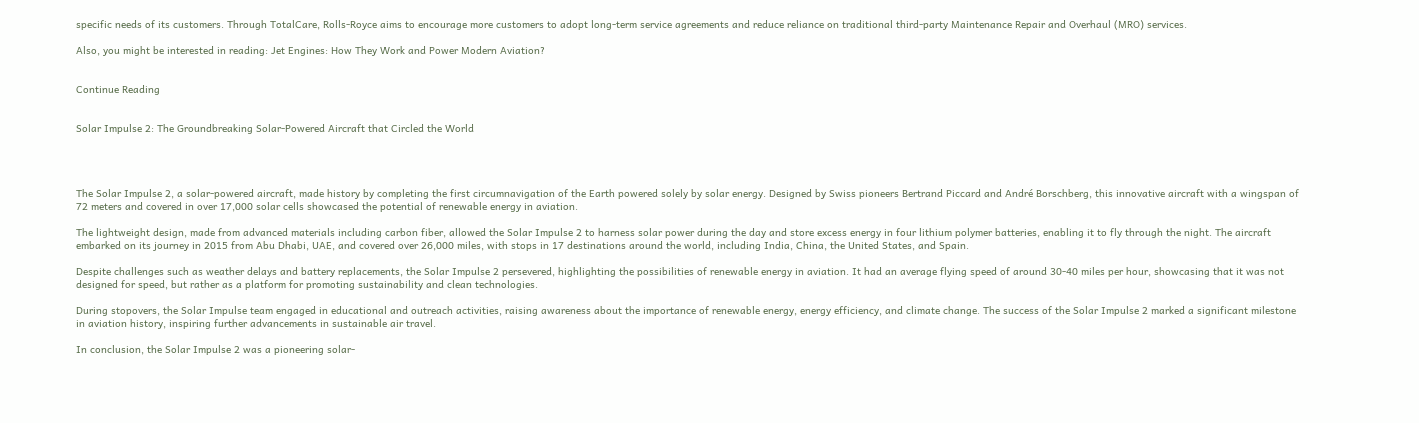specific needs of its customers. Through TotalCare, Rolls-Royce aims to encourage more customers to adopt long-term service agreements and reduce reliance on traditional third-party Maintenance Repair and Overhaul (MRO) services.

Also, you might be interested in reading: Jet Engines: How They Work and Power Modern Aviation?


Continue Reading


Solar Impulse 2: The Groundbreaking Solar-Powered Aircraft that Circled the World




The Solar Impulse 2, a solar-powered aircraft, made history by completing the first circumnavigation of the Earth powered solely by solar energy. Designed by Swiss pioneers Bertrand Piccard and André Borschberg, this innovative aircraft with a wingspan of 72 meters and covered in over 17,000 solar cells showcased the potential of renewable energy in aviation.

The lightweight design, made from advanced materials including carbon fiber, allowed the Solar Impulse 2 to harness solar power during the day and store excess energy in four lithium polymer batteries, enabling it to fly through the night. The aircraft embarked on its journey in 2015 from Abu Dhabi, UAE, and covered over 26,000 miles, with stops in 17 destinations around the world, including India, China, the United States, and Spain.

Despite challenges such as weather delays and battery replacements, the Solar Impulse 2 persevered, highlighting the possibilities of renewable energy in aviation. It had an average flying speed of around 30-40 miles per hour, showcasing that it was not designed for speed, but rather as a platform for promoting sustainability and clean technologies.

During stopovers, the Solar Impulse team engaged in educational and outreach activities, raising awareness about the importance of renewable energy, energy efficiency, and climate change. The success of the Solar Impulse 2 marked a significant milestone in aviation history, inspiring further advancements in sustainable air travel.

In conclusion, the Solar Impulse 2 was a pioneering solar-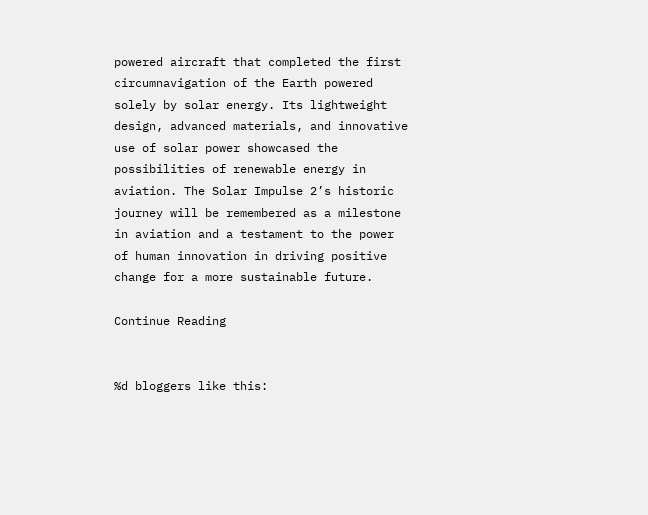powered aircraft that completed the first circumnavigation of the Earth powered solely by solar energy. Its lightweight design, advanced materials, and innovative use of solar power showcased the possibilities of renewable energy in aviation. The Solar Impulse 2’s historic journey will be remembered as a milestone in aviation and a testament to the power of human innovation in driving positive change for a more sustainable future.

Continue Reading


%d bloggers like this: